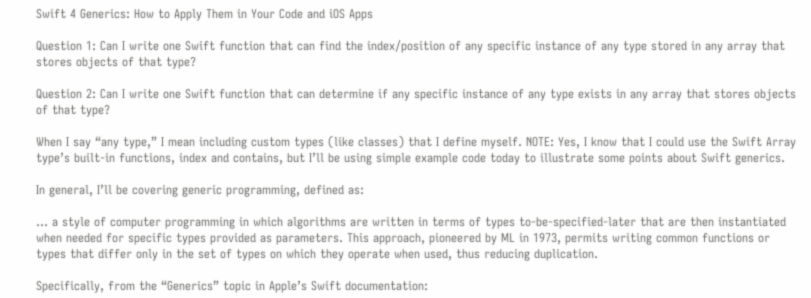Swift 4 Generics: How to Apply Them in Your Code and iOS Apps

Question 1: Can I write one Swift function that can find the index/position of any specific instance of any type stored in any array that stores objects of that type?

Question 2: Can I write one Swift function that can determine if any specific instance of any type exists in any array that stores objects of that type?

When I say “any type,” I mean including custom types (like classes) that I define myself. NOTE: Yes, I know that I could use the Swift Array type’s built-in functions, index and contains, but I’ll be using simple example code today to illustrate some points about Swift generics.

In general, I’ll be covering generic programming, defined as:

… a style of computer programming in which algorithms are written in terms of types to-be-specified-later that are then instantiated when needed for specific types provided as parameters. This approach, pioneered by ML in 1973, permits writing common functions or types that differ only in the set of types on which they operate when used, thus reducing duplication.

Specifically, from the “Generics” topic in Apple’s Swift documentation: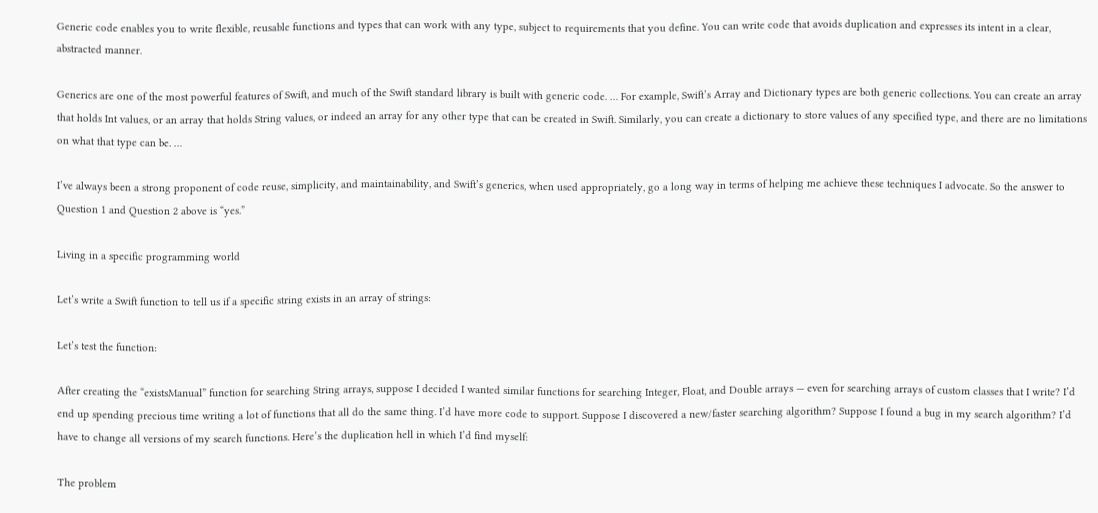Generic code enables you to write flexible, reusable functions and types that can work with any type, subject to requirements that you define. You can write code that avoids duplication and expresses its intent in a clear, abstracted manner.

Generics are one of the most powerful features of Swift, and much of the Swift standard library is built with generic code. … For example, Swift’s Array and Dictionary types are both generic collections. You can create an array that holds Int values, or an array that holds String values, or indeed an array for any other type that can be created in Swift. Similarly, you can create a dictionary to store values of any specified type, and there are no limitations on what that type can be. …

I’ve always been a strong proponent of code reuse, simplicity, and maintainability, and Swift’s generics, when used appropriately, go a long way in terms of helping me achieve these techniques I advocate. So the answer to Question 1 and Question 2 above is “yes.”

Living in a specific programming world

Let’s write a Swift function to tell us if a specific string exists in an array of strings:

Let’s test the function:

After creating the “existsManual” function for searching String arrays, suppose I decided I wanted similar functions for searching Integer, Float, and Double arrays — even for searching arrays of custom classes that I write? I’d end up spending precious time writing a lot of functions that all do the same thing. I’d have more code to support. Suppose I discovered a new/faster searching algorithm? Suppose I found a bug in my search algorithm? I’d have to change all versions of my search functions. Here’s the duplication hell in which I’d find myself:

The problem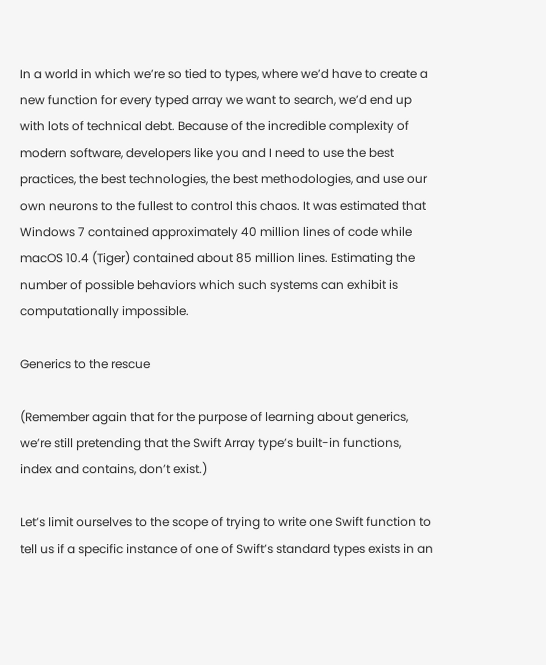In a world in which we’re so tied to types, where we’d have to create a new function for every typed array we want to search, we’d end up with lots of technical debt. Because of the incredible complexity of modern software, developers like you and I need to use the best practices, the best technologies, the best methodologies, and use our own neurons to the fullest to control this chaos. It was estimated that Windows 7 contained approximately 40 million lines of code while macOS 10.4 (Tiger) contained about 85 million lines. Estimating the number of possible behaviors which such systems can exhibit is computationally impossible.

Generics to the rescue

(Remember again that for the purpose of learning about generics, we’re still pretending that the Swift Array type’s built-in functions, index and contains, don’t exist.)

Let’s limit ourselves to the scope of trying to write one Swift function to tell us if a specific instance of one of Swift’s standard types exists in an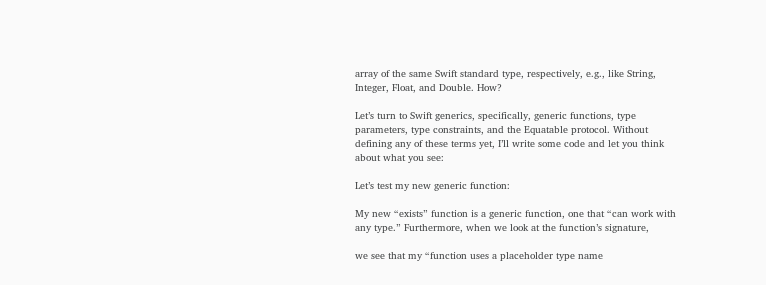array of the same Swift standard type, respectively, e.g., like String, Integer, Float, and Double. How?

Let’s turn to Swift generics, specifically, generic functions, type parameters, type constraints, and the Equatable protocol. Without defining any of these terms yet, I’ll write some code and let you think about what you see:

Let’s test my new generic function:

My new “exists” function is a generic function, one that “can work with any type.” Furthermore, when we look at the function’s signature,

we see that my “function uses a placeholder type name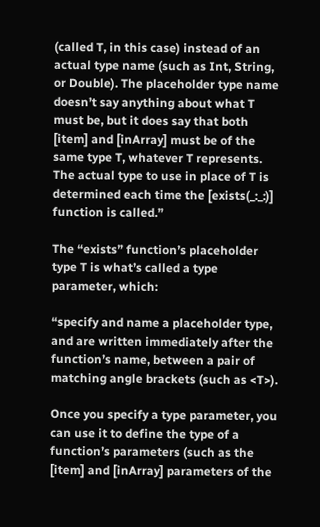(called T, in this case) instead of an actual type name (such as Int, String, or Double). The placeholder type name doesn’t say anything about what T must be, but it does say that both [item] and [inArray] must be of the same type T, whatever T represents. The actual type to use in place of T is determined each time the [exists(_:_:)] function is called.”

The “exists” function’s placeholder type T is what’s called a type parameter, which:

“specify and name a placeholder type, and are written immediately after the function’s name, between a pair of matching angle brackets (such as <T>).

Once you specify a type parameter, you can use it to define the type of a function’s parameters (such as the [item] and [inArray] parameters of the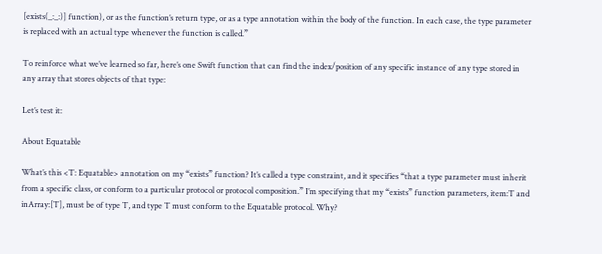[exists(_:_:)] function), or as the function’s return type, or as a type annotation within the body of the function. In each case, the type parameter is replaced with an actual type whenever the function is called.”

To reinforce what we’ve learned so far, here’s one Swift function that can find the index/position of any specific instance of any type stored in any array that stores objects of that type:

Let’s test it:

About Equatable

What’s this <T: Equatable> annotation on my “exists” function? It’s called a type constraint, and it specifies “that a type parameter must inherit from a specific class, or conform to a particular protocol or protocol composition.” I’m specifying that my “exists” function parameters, item:T and inArray:[T], must be of type T, and type T must conform to the Equatable protocol. Why?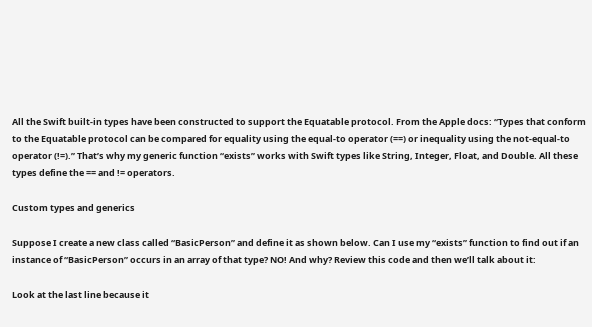All the Swift built-in types have been constructed to support the Equatable protocol. From the Apple docs: “Types that conform to the Equatable protocol can be compared for equality using the equal-to operator (==) or inequality using the not-equal-to operator (!=).” That’s why my generic function “exists” works with Swift types like String, Integer, Float, and Double. All these types define the == and != operators.

Custom types and generics

Suppose I create a new class called “BasicPerson” and define it as shown below. Can I use my “exists” function to find out if an instance of “BasicPerson” occurs in an array of that type? NO! And why? Review this code and then we’ll talk about it:

Look at the last line because it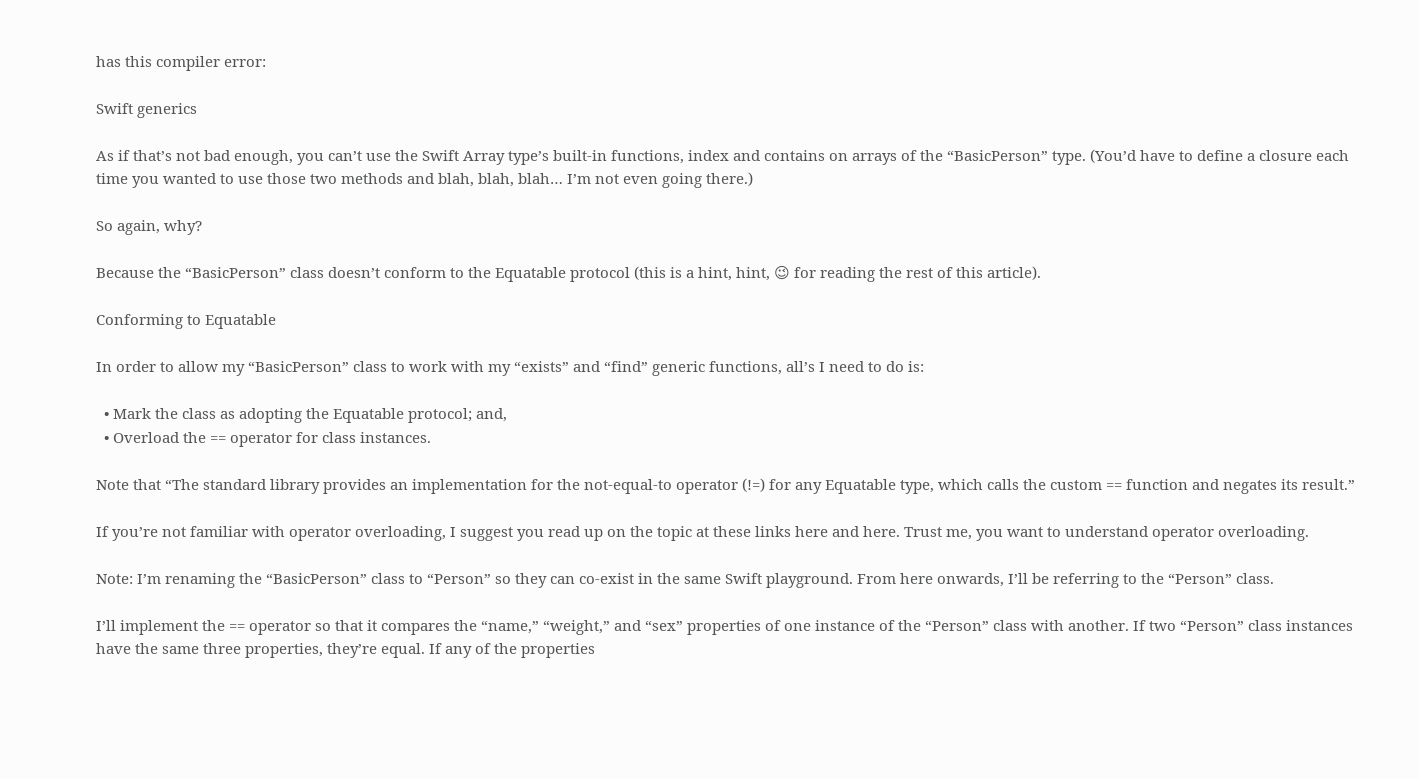has this compiler error:

Swift generics

As if that’s not bad enough, you can’t use the Swift Array type’s built-in functions, index and contains on arrays of the “BasicPerson” type. (You’d have to define a closure each time you wanted to use those two methods and blah, blah, blah… I’m not even going there.)

So again, why?

Because the “BasicPerson” class doesn’t conform to the Equatable protocol (this is a hint, hint, 😉 for reading the rest of this article).

Conforming to Equatable

In order to allow my “BasicPerson” class to work with my “exists” and “find” generic functions, all’s I need to do is:

  • Mark the class as adopting the Equatable protocol; and,
  • Overload the == operator for class instances.

Note that “The standard library provides an implementation for the not-equal-to operator (!=) for any Equatable type, which calls the custom == function and negates its result.”

If you’re not familiar with operator overloading, I suggest you read up on the topic at these links here and here. Trust me, you want to understand operator overloading.

Note: I’m renaming the “BasicPerson” class to “Person” so they can co-exist in the same Swift playground. From here onwards, I’ll be referring to the “Person” class.

I’ll implement the == operator so that it compares the “name,” “weight,” and “sex” properties of one instance of the “Person” class with another. If two “Person” class instances have the same three properties, they’re equal. If any of the properties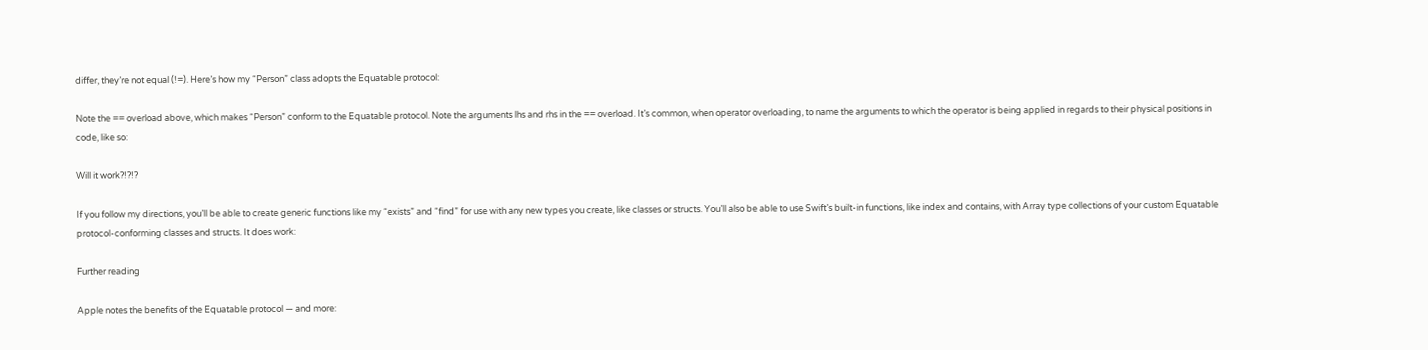differ, they’re not equal (!=). Here’s how my “Person” class adopts the Equatable protocol:

Note the == overload above, which makes “Person” conform to the Equatable protocol. Note the arguments lhs and rhs in the == overload. It’s common, when operator overloading, to name the arguments to which the operator is being applied in regards to their physical positions in code, like so:

Will it work?!?!?

If you follow my directions, you’ll be able to create generic functions like my “exists” and “find” for use with any new types you create, like classes or structs. You’ll also be able to use Swift’s built-in functions, like index and contains, with Array type collections of your custom Equatable protocol-conforming classes and structs. It does work:

Further reading

Apple notes the benefits of the Equatable protocol — and more: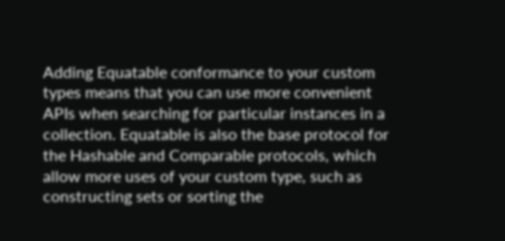Adding Equatable conformance to your custom types means that you can use more convenient APIs when searching for particular instances in a collection. Equatable is also the base protocol for the Hashable and Comparable protocols, which allow more uses of your custom type, such as constructing sets or sorting the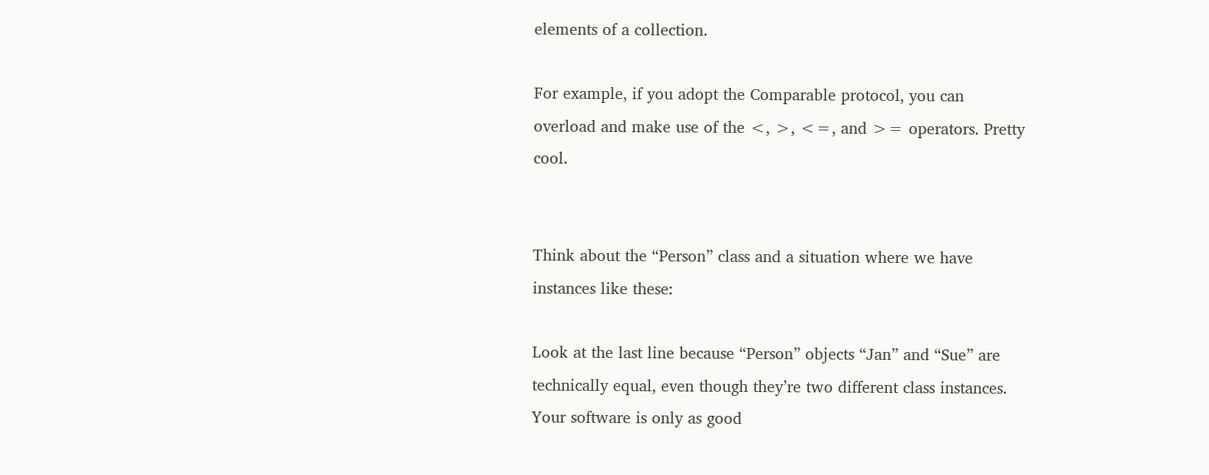elements of a collection.

For example, if you adopt the Comparable protocol, you can overload and make use of the <, >, <=, and >= operators. Pretty cool.


Think about the “Person” class and a situation where we have instances like these:

Look at the last line because “Person” objects “Jan” and “Sue” are technically equal, even though they’re two different class instances. Your software is only as good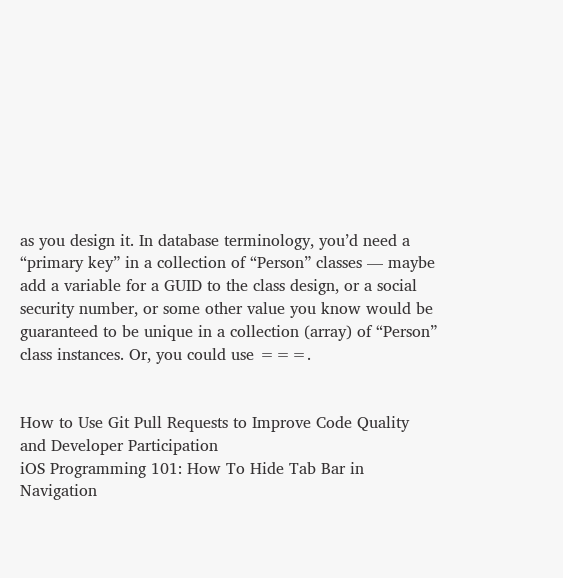as you design it. In database terminology, you’d need a “primary key” in a collection of “Person” classes — maybe add a variable for a GUID to the class design, or a social security number, or some other value you know would be guaranteed to be unique in a collection (array) of “Person” class instances. Or, you could use ===.


How to Use Git Pull Requests to Improve Code Quality and Developer Participation
iOS Programming 101: How To Hide Tab Bar in Navigation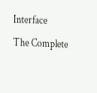Interface
The Complete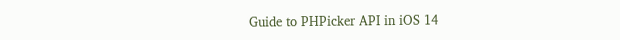Guide to PHPicker API in iOS 14